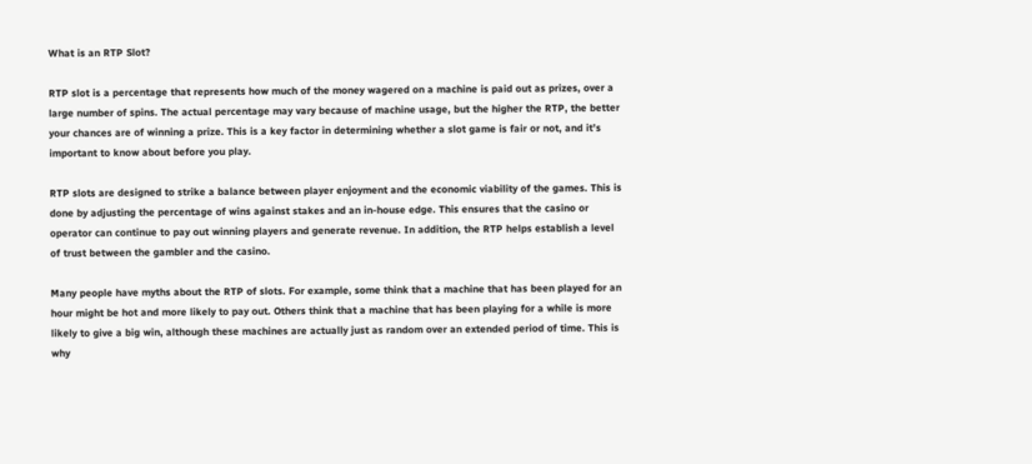What is an RTP Slot?

RTP slot is a percentage that represents how much of the money wagered on a machine is paid out as prizes, over a large number of spins. The actual percentage may vary because of machine usage, but the higher the RTP, the better your chances are of winning a prize. This is a key factor in determining whether a slot game is fair or not, and it’s important to know about before you play.

RTP slots are designed to strike a balance between player enjoyment and the economic viability of the games. This is done by adjusting the percentage of wins against stakes and an in-house edge. This ensures that the casino or operator can continue to pay out winning players and generate revenue. In addition, the RTP helps establish a level of trust between the gambler and the casino.

Many people have myths about the RTP of slots. For example, some think that a machine that has been played for an hour might be hot and more likely to pay out. Others think that a machine that has been playing for a while is more likely to give a big win, although these machines are actually just as random over an extended period of time. This is why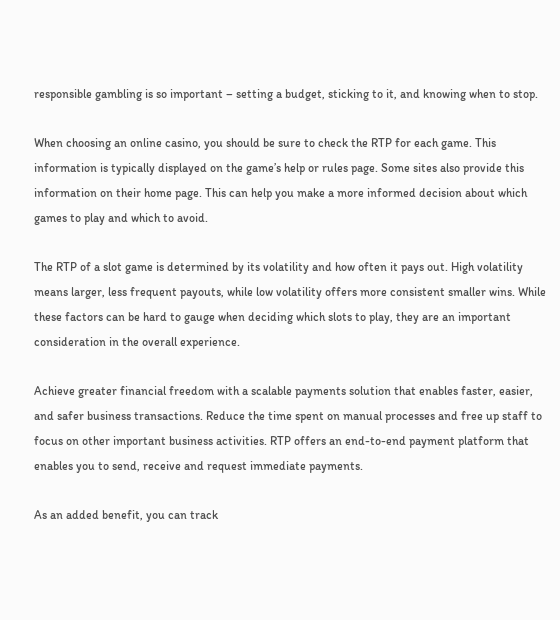responsible gambling is so important – setting a budget, sticking to it, and knowing when to stop.

When choosing an online casino, you should be sure to check the RTP for each game. This information is typically displayed on the game’s help or rules page. Some sites also provide this information on their home page. This can help you make a more informed decision about which games to play and which to avoid.

The RTP of a slot game is determined by its volatility and how often it pays out. High volatility means larger, less frequent payouts, while low volatility offers more consistent smaller wins. While these factors can be hard to gauge when deciding which slots to play, they are an important consideration in the overall experience.

Achieve greater financial freedom with a scalable payments solution that enables faster, easier, and safer business transactions. Reduce the time spent on manual processes and free up staff to focus on other important business activities. RTP offers an end-to-end payment platform that enables you to send, receive and request immediate payments.

As an added benefit, you can track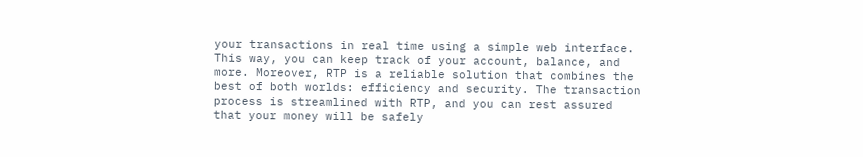your transactions in real time using a simple web interface. This way, you can keep track of your account, balance, and more. Moreover, RTP is a reliable solution that combines the best of both worlds: efficiency and security. The transaction process is streamlined with RTP, and you can rest assured that your money will be safely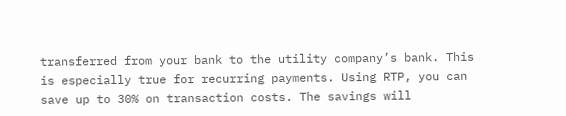transferred from your bank to the utility company’s bank. This is especially true for recurring payments. Using RTP, you can save up to 30% on transaction costs. The savings will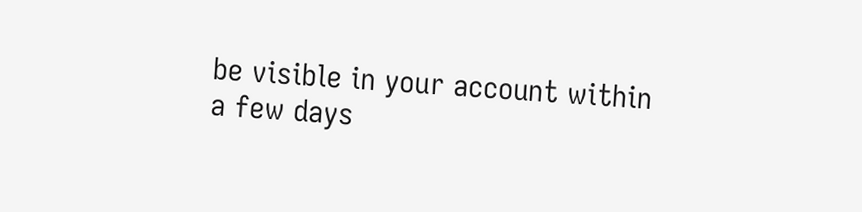be visible in your account within a few days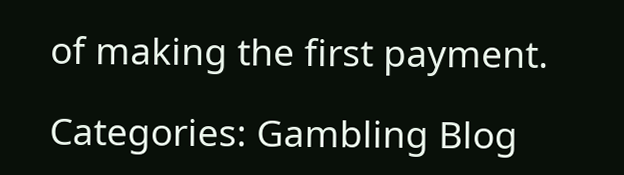of making the first payment.

Categories: Gambling Blog